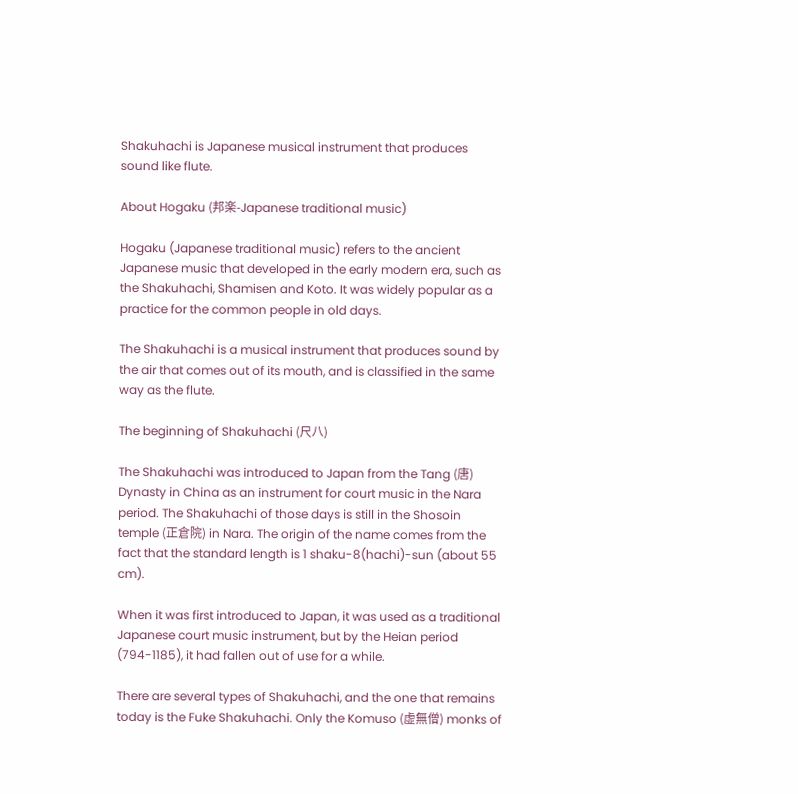Shakuhachi is Japanese musical instrument that produces sound like flute.

About Hogaku (邦楽-Japanese traditional music)

Hogaku (Japanese traditional music) refers to the ancient Japanese music that developed in the early modern era, such as the Shakuhachi, Shamisen and Koto. It was widely popular as a practice for the common people in old days.

The Shakuhachi is a musical instrument that produces sound by the air that comes out of its mouth, and is classified in the same way as the flute.

The beginning of Shakuhachi (尺八)

The Shakuhachi was introduced to Japan from the Tang (唐) Dynasty in China as an instrument for court music in the Nara period. The Shakuhachi of those days is still in the Shosoin temple (正倉院) in Nara. The origin of the name comes from the fact that the standard length is 1 shaku-8(hachi)-sun (about 55 cm).

When it was first introduced to Japan, it was used as a traditional Japanese court music instrument, but by the Heian period (794-1185), it had fallen out of use for a while.

There are several types of Shakuhachi, and the one that remains today is the Fuke Shakuhachi. Only the Komuso (虚無僧) monks of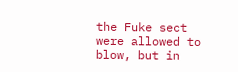the Fuke sect were allowed to blow, but in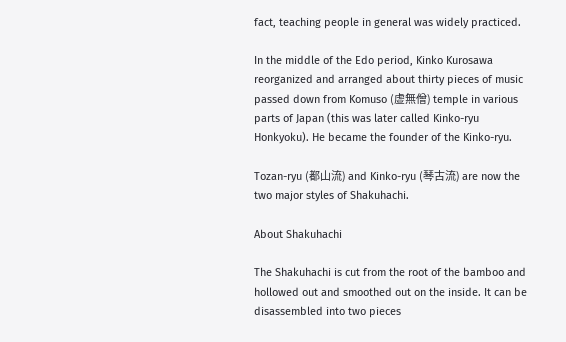fact, teaching people in general was widely practiced.

In the middle of the Edo period, Kinko Kurosawa reorganized and arranged about thirty pieces of music passed down from Komuso (虚無僧) temple in various parts of Japan (this was later called Kinko-ryu Honkyoku). He became the founder of the Kinko-ryu.

Tozan-ryu (都山流) and Kinko-ryu (琴古流) are now the two major styles of Shakuhachi.

About Shakuhachi

The Shakuhachi is cut from the root of the bamboo and hollowed out and smoothed out on the inside. It can be disassembled into two pieces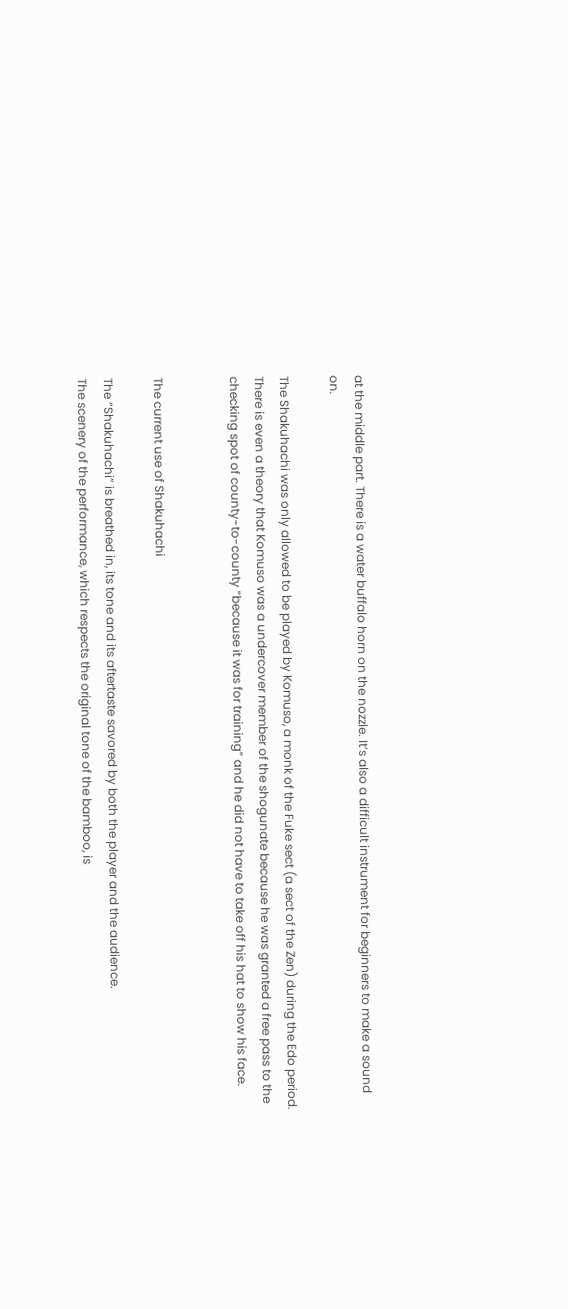at the middle part. There is a water buffalo horn on the nozzle. It’s also a difficult instrument for beginners to make a sound on.

The Shakuhachi was only allowed to be played by Komuso, a monk of the Fuke sect (a sect of the Zen) during the Edo period. There is even a theory that Komuso was a undercover member of the shogunate because he was granted a free pass to the checking spot of county-to-county “because it was for training” and he did not have to take off his hat to show his face.


The current use of Shakuhachi

The “Shakuhachi” is breathed in, its tone and its aftertaste savored by both the player and the audience.
The scenery of the performance, which respects the original tone of the bamboo, is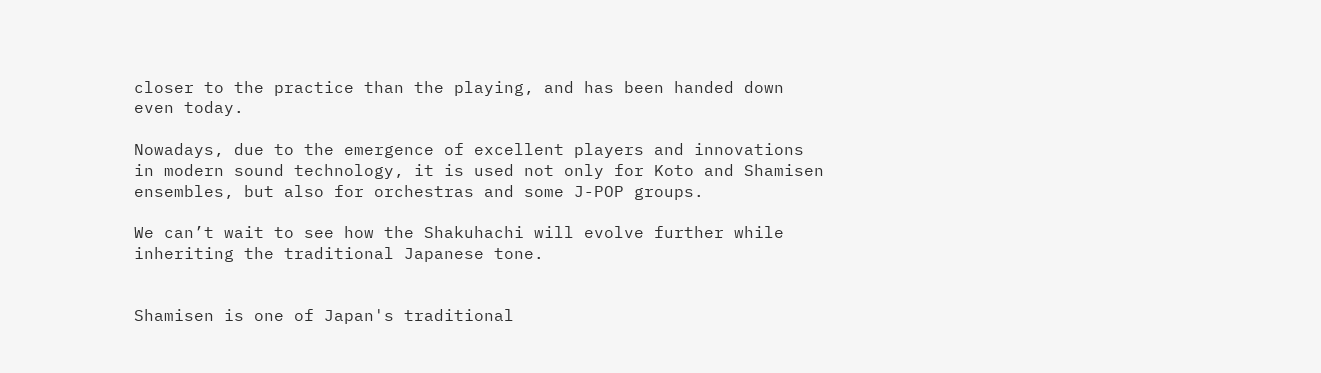closer to the practice than the playing, and has been handed down even today.

Nowadays, due to the emergence of excellent players and innovations in modern sound technology, it is used not only for Koto and Shamisen ensembles, but also for orchestras and some J-POP groups.

We can’t wait to see how the Shakuhachi will evolve further while inheriting the traditional Japanese tone.


Shamisen is one of Japan's traditional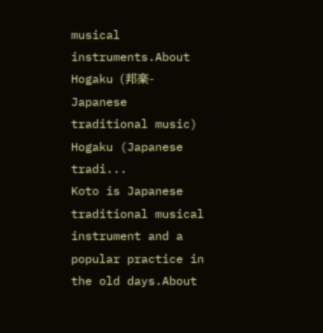musical instruments.About Hogaku (邦楽-Japanese traditional music) Hogaku (Japanese tradi...
Koto is Japanese traditional musical instrument and a popular practice in the old days.About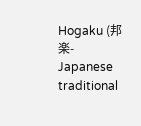Hogaku (邦楽-Japanese traditional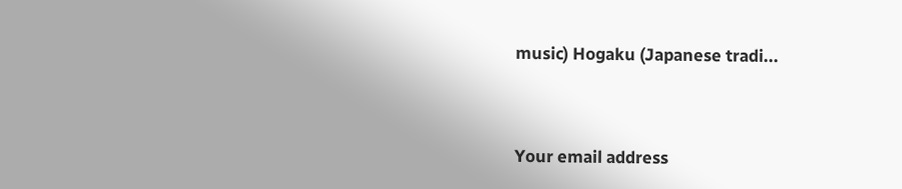music) Hogaku (Japanese tradi...


Your email address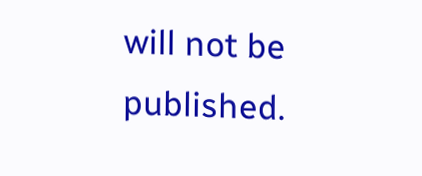will not be published.